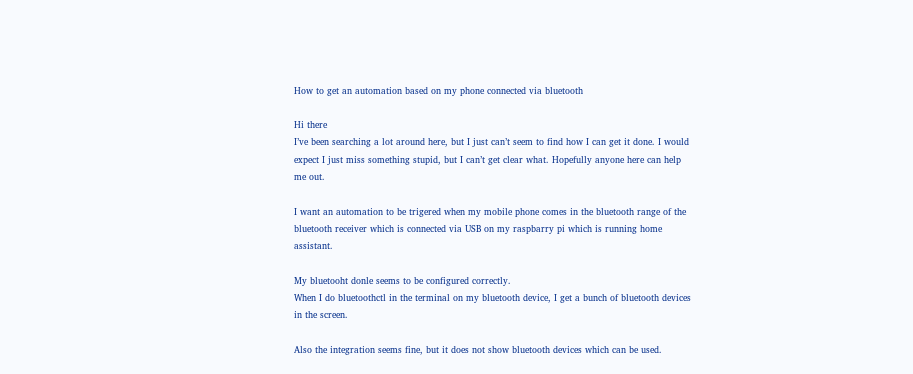How to get an automation based on my phone connected via bluetooth

Hi there
I’ve been searching a lot around here, but I just can’t seem to find how I can get it done. I would expect I just miss something stupid, but I can’t get clear what. Hopefully anyone here can help me out.

I want an automation to be trigered when my mobile phone comes in the bluetooth range of the bluetooth receiver which is connected via USB on my raspbarry pi which is running home assistant.

My bluetooht donle seems to be configured correctly.
When I do bluetoothctl in the terminal on my bluetooth device, I get a bunch of bluetooth devices in the screen.

Also the integration seems fine, but it does not show bluetooth devices which can be used.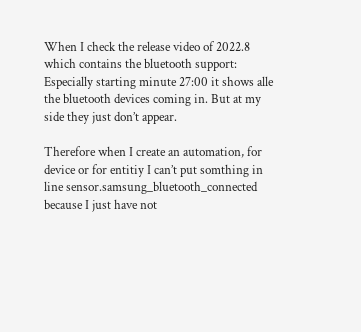When I check the release video of 2022.8 which contains the bluetooth support:
Especially starting minute 27:00 it shows alle the bluetooth devices coming in. But at my side they just don’t appear.

Therefore when I create an automation, for device or for entitiy I can’t put somthing in line sensor.samsung_bluetooth_connected because I just have not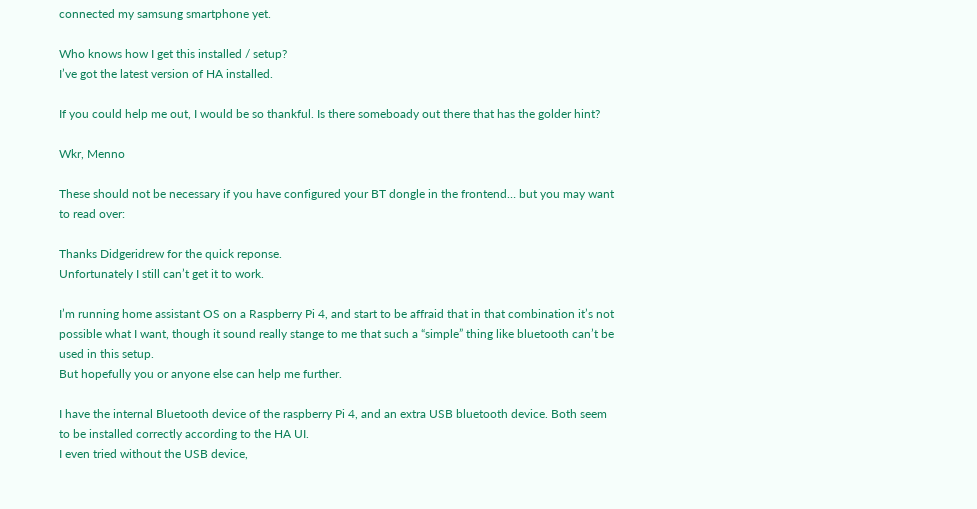connected my samsung smartphone yet.

Who knows how I get this installed / setup?
I’ve got the latest version of HA installed.

If you could help me out, I would be so thankful. Is there someboady out there that has the golder hint?

Wkr, Menno

These should not be necessary if you have configured your BT dongle in the frontend… but you may want to read over:

Thanks Didgeridrew for the quick reponse.
Unfortunately I still can’t get it to work.

I’m running home assistant OS on a Raspberry Pi 4, and start to be affraid that in that combination it’s not possible what I want, though it sound really stange to me that such a “simple” thing like bluetooth can’t be used in this setup.
But hopefully you or anyone else can help me further.

I have the internal Bluetooth device of the raspberry Pi 4, and an extra USB bluetooth device. Both seem to be installed correctly according to the HA UI.
I even tried without the USB device,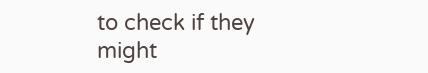to check if they might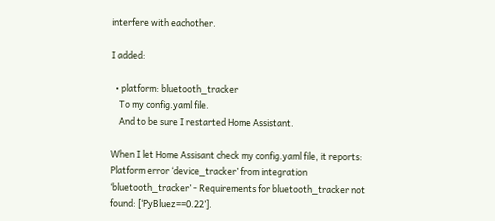interfere with eachother.

I added:

  • platform: bluetooth_tracker
    To my config.yaml file.
    And to be sure I restarted Home Assistant.

When I let Home Assisant check my config.yaml file, it reports:
Platform error ‘device_tracker’ from integration ‘bluetooth_tracker’ - Requirements for bluetooth_tracker not found: [‘PyBluez==0.22’].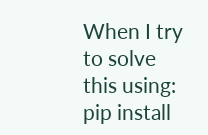When I try to solve this using:
pip install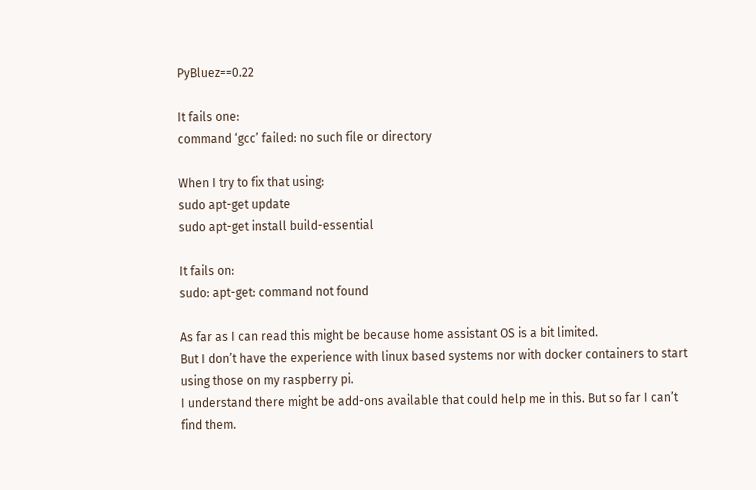PyBluez==0.22

It fails one:
command ‘gcc’ failed: no such file or directory

When I try to fix that using:
sudo apt-get update
sudo apt-get install build-essential

It fails on:
sudo: apt-get: command not found

As far as I can read this might be because home assistant OS is a bit limited.
But I don’t have the experience with linux based systems nor with docker containers to start using those on my raspberry pi.
I understand there might be add-ons available that could help me in this. But so far I can’t find them.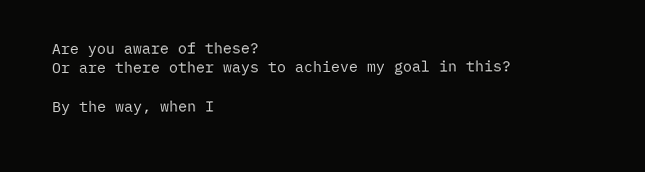Are you aware of these?
Or are there other ways to achieve my goal in this?

By the way, when I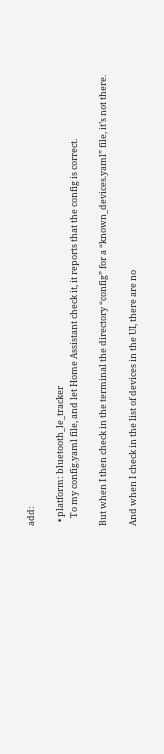add:

  • platform: bluetooth_le_tracker
    To my config.yaml file, and let Home Assistant check it, it reports that the config is correct.

But when I then check in the terminal the directory “config” for a “known_devices.yaml” file, it’s not there.

And when I check in the list of devices in the UI, there are no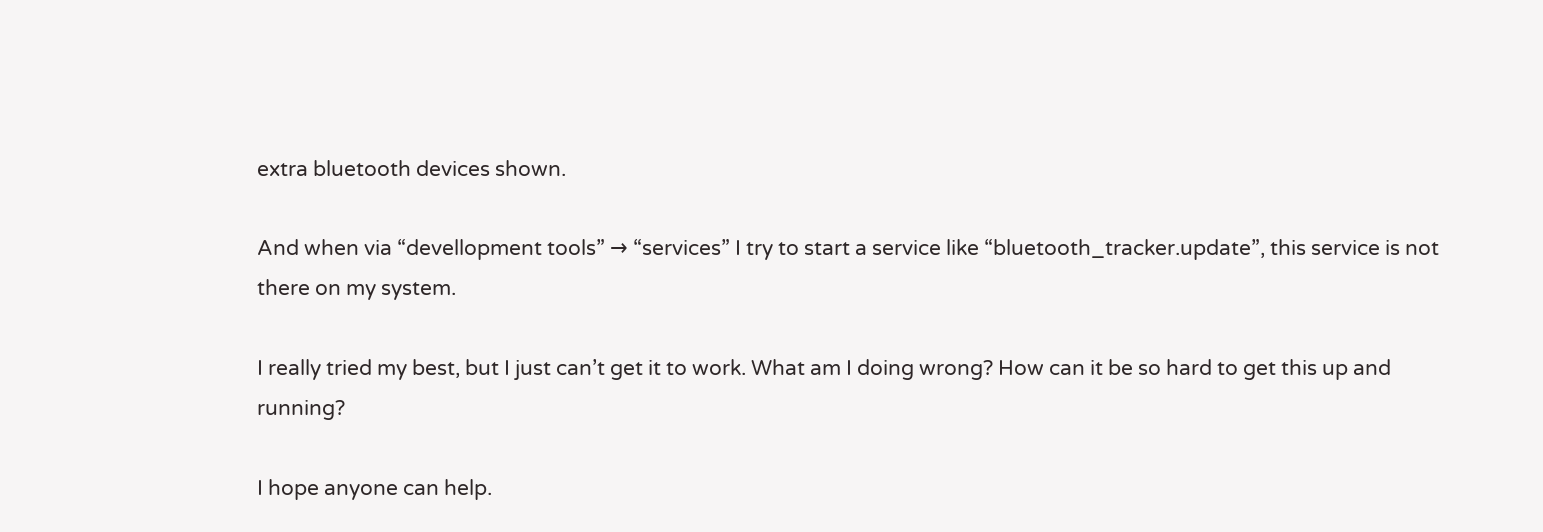extra bluetooth devices shown.

And when via “devellopment tools” → “services” I try to start a service like “bluetooth_tracker.update”, this service is not there on my system.

I really tried my best, but I just can’t get it to work. What am I doing wrong? How can it be so hard to get this up and running?

I hope anyone can help.